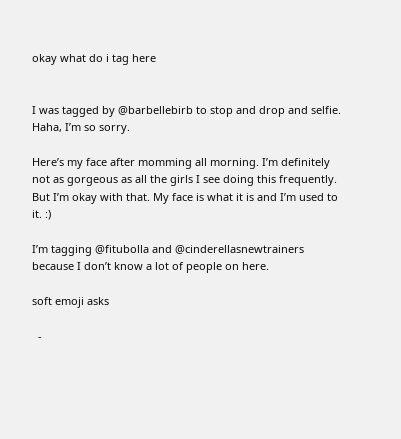okay what do i tag here


I was tagged by @barbellebirb to stop and drop and selfie. Haha, I’m so sorry.

Here’s my face after momming all morning. I’m definitely not as gorgeous as all the girls I see doing this frequently. But I’m okay with that. My face is what it is and I’m used to it. :)

I’m tagging @fitubolla and @cinderellasnewtrainers because I don’t know a lot of people on here.

soft emoji asks

  -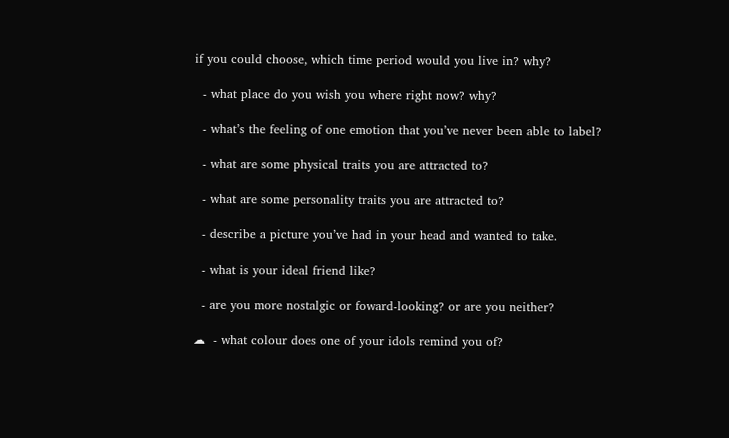if you could choose, which time period would you live in? why?

  - what place do you wish you where right now? why?

  - what’s the feeling of one emotion that you’ve never been able to label?

  - what are some physical traits you are attracted to?

  - what are some personality traits you are attracted to?

  - describe a picture you’ve had in your head and wanted to take.

  - what is your ideal friend like?

  - are you more nostalgic or foward-looking? or are you neither?

☁  - what colour does one of your idols remind you of?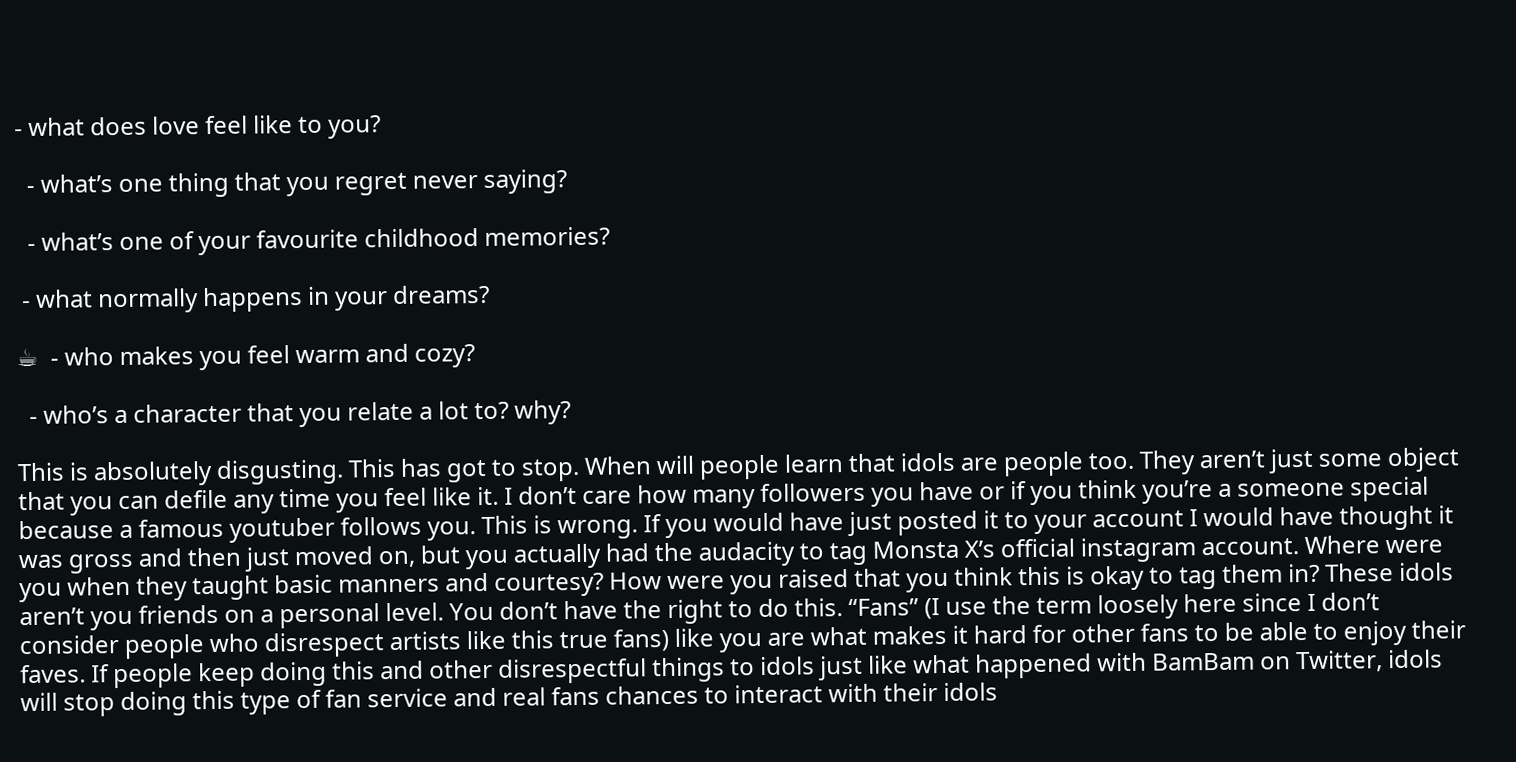- what does love feel like to you?

  - what’s one thing that you regret never saying?

  - what’s one of your favourite childhood memories?

 - what normally happens in your dreams?

☕  - who makes you feel warm and cozy?

  - who’s a character that you relate a lot to? why?

This is absolutely disgusting. This has got to stop. When will people learn that idols are people too. They aren’t just some object that you can defile any time you feel like it. I don’t care how many followers you have or if you think you’re a someone special because a famous youtuber follows you. This is wrong. If you would have just posted it to your account I would have thought it was gross and then just moved on, but you actually had the audacity to tag Monsta X’s official instagram account. Where were you when they taught basic manners and courtesy? How were you raised that you think this is okay to tag them in? These idols aren’t you friends on a personal level. You don’t have the right to do this. “Fans” (I use the term loosely here since I don’t consider people who disrespect artists like this true fans) like you are what makes it hard for other fans to be able to enjoy their faves. If people keep doing this and other disrespectful things to idols just like what happened with BamBam on Twitter, idols will stop doing this type of fan service and real fans chances to interact with their idols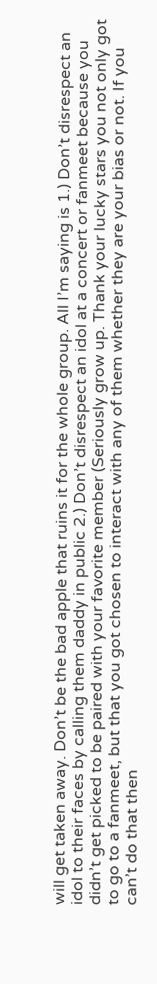will get taken away. Don’t be the bad apple that ruins it for the whole group. All I’m saying is 1.) Don’t disrespect an idol to their faces by calling them daddy in public 2.) Don’t disrespect an idol at a concert or fanmeet because you didn’t get picked to be paired with your favorite member (Seriously grow up. Thank your lucky stars you not only got to go to a fanmeet, but that you got chosen to interact with any of them whether they are your bias or not. If you can’t do that then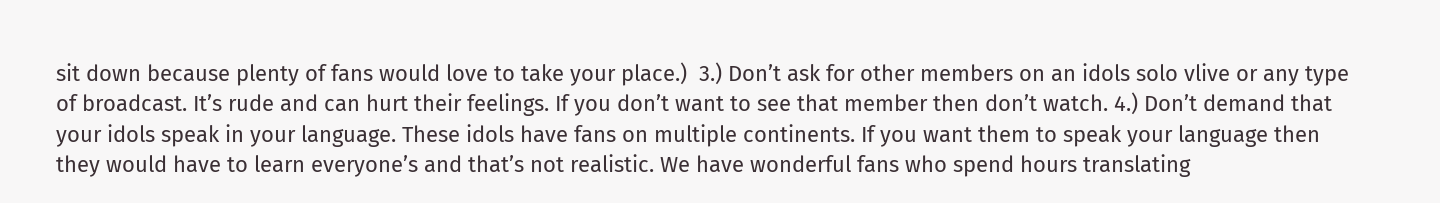sit down because plenty of fans would love to take your place.)  3.) Don’t ask for other members on an idols solo vlive or any type of broadcast. It’s rude and can hurt their feelings. If you don’t want to see that member then don’t watch. 4.) Don’t demand that your idols speak in your language. These idols have fans on multiple continents. If you want them to speak your language then they would have to learn everyone’s and that’s not realistic. We have wonderful fans who spend hours translating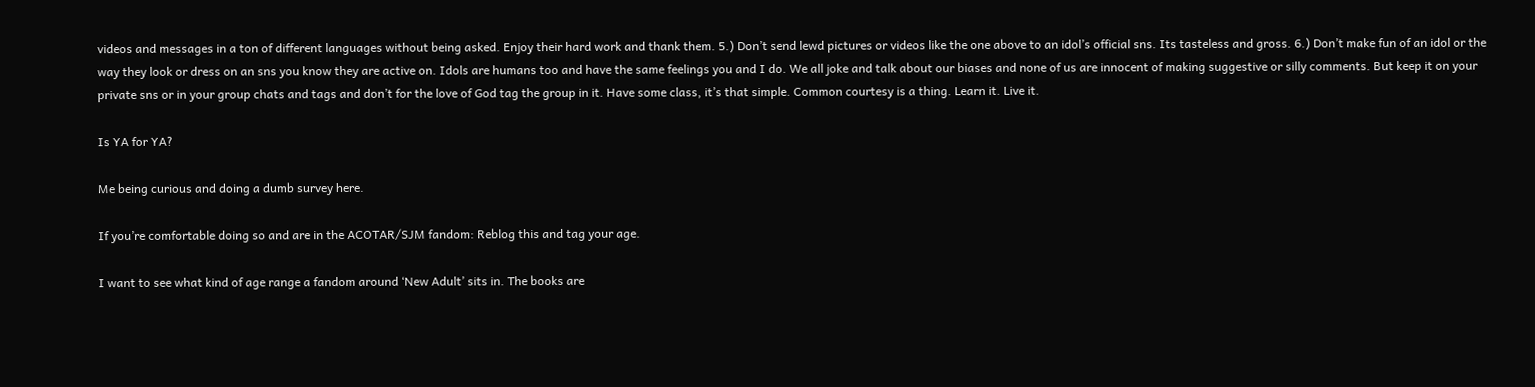videos and messages in a ton of different languages without being asked. Enjoy their hard work and thank them. 5.) Don’t send lewd pictures or videos like the one above to an idol’s official sns. Its tasteless and gross. 6.) Don’t make fun of an idol or the way they look or dress on an sns you know they are active on. Idols are humans too and have the same feelings you and I do. We all joke and talk about our biases and none of us are innocent of making suggestive or silly comments. But keep it on your private sns or in your group chats and tags and don’t for the love of God tag the group in it. Have some class, it’s that simple. Common courtesy is a thing. Learn it. Live it.

Is YA for YA?

Me being curious and doing a dumb survey here.

If you’re comfortable doing so and are in the ACOTAR/SJM fandom: Reblog this and tag your age.

I want to see what kind of age range a fandom around ‘New Adult’ sits in. The books are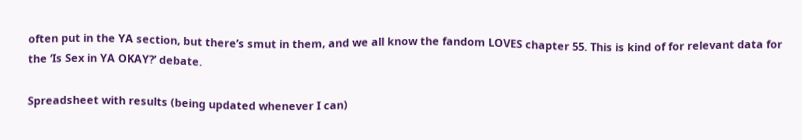often put in the YA section, but there’s smut in them, and we all know the fandom LOVES chapter 55. This is kind of for relevant data for the ‘Is Sex in YA OKAY?’ debate.

Spreadsheet with results (being updated whenever I can)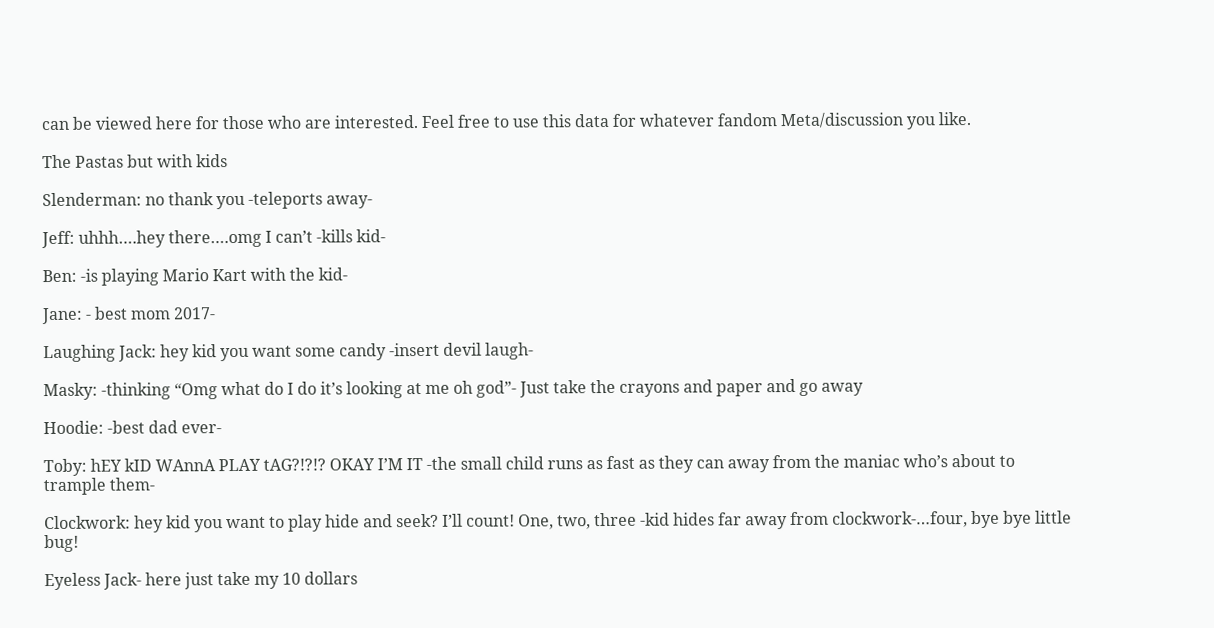can be viewed here for those who are interested. Feel free to use this data for whatever fandom Meta/discussion you like.

The Pastas but with kids

Slenderman: no thank you -teleports away-

Jeff: uhhh….hey there….omg I can’t -kills kid-

Ben: -is playing Mario Kart with the kid-

Jane: - best mom 2017-

Laughing Jack: hey kid you want some candy -insert devil laugh-

Masky: -thinking “Omg what do I do it’s looking at me oh god”- Just take the crayons and paper and go away

Hoodie: -best dad ever-

Toby: hEY kID WAnnA PLAY tAG?!?!? OKAY I’M IT -the small child runs as fast as they can away from the maniac who’s about to trample them-

Clockwork: hey kid you want to play hide and seek? I’ll count! One, two, three -kid hides far away from clockwork-…four, bye bye little bug!

Eyeless Jack- here just take my 10 dollars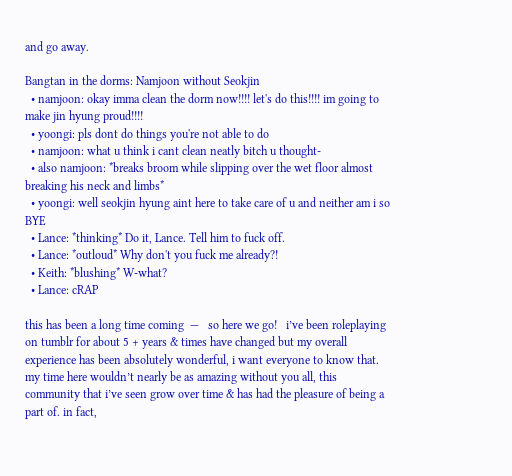and go away.

Bangtan in the dorms: Namjoon without Seokjin
  • namjoon: okay imma clean the dorm now!!!! let's do this!!!! im going to make jin hyung proud!!!!
  • yoongi: pls dont do things you're not able to do
  • namjoon: what u think i cant clean neatly bitch u thought-
  • also namjoon: *breaks broom while slipping over the wet floor almost breaking his neck and limbs*
  • yoongi: well seokjin hyung aint here to take care of u and neither am i so BYE
  • Lance: *thinking* Do it, Lance. Tell him to fuck off.
  • Lance: *outloud* Why don't you fuck me already?!
  • Keith: *blushing* W-what?
  • Lance: cRAP

this has been a long time coming  —   so here we go!   i’ve been roleplaying on tumblr for about 5 + years & times have changed but my overall experience has been absolutely wonderful, i want everyone to know that. my time here wouldn’t nearly be as amazing without you all, this community that i’ve seen grow over time & has had the pleasure of being a part of. in fact,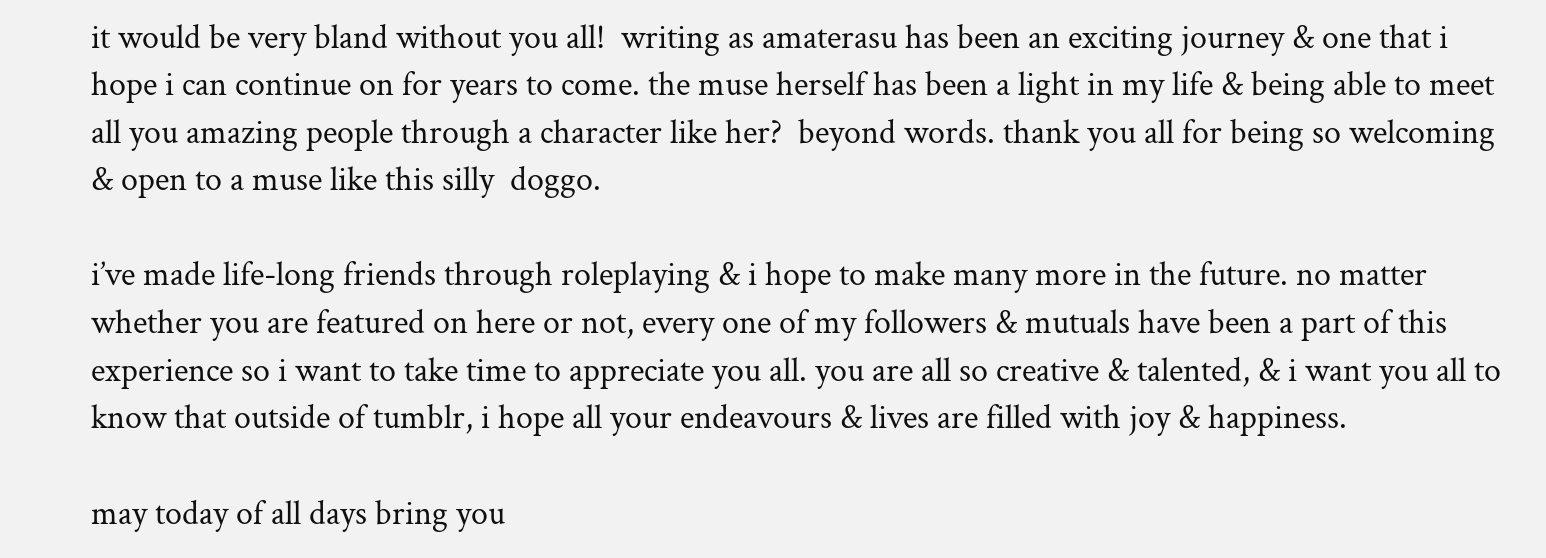it would be very bland without you all!  writing as amaterasu has been an exciting journey & one that i hope i can continue on for years to come. the muse herself has been a light in my life & being able to meet all you amazing people through a character like her?  beyond words. thank you all for being so welcoming & open to a muse like this silly  doggo.

i’ve made life-long friends through roleplaying & i hope to make many more in the future. no matter whether you are featured on here or not, every one of my followers & mutuals have been a part of this experience so i want to take time to appreciate you all. you are all so creative & talented, & i want you all to know that outside of tumblr, i hope all your endeavours & lives are filled with joy & happiness.

may today of all days bring you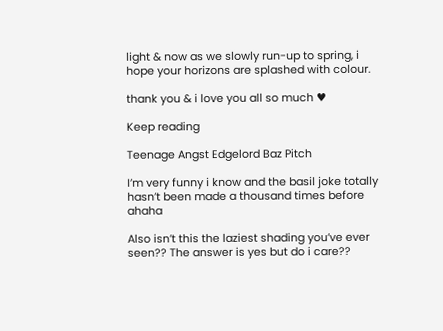light & now as we slowly run-up to spring, i hope your horizons are splashed with colour.

thank you & i love you all so much ♥

Keep reading

Teenage Angst Edgelord Baz Pitch

I’m very funny i know and the basil joke totally hasn’t been made a thousand times before ahaha

Also isn’t this the laziest shading you’ve ever seen?? The answer is yes but do i care??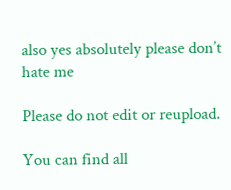also yes absolutely please don’t hate me

Please do not edit or reupload.

You can find all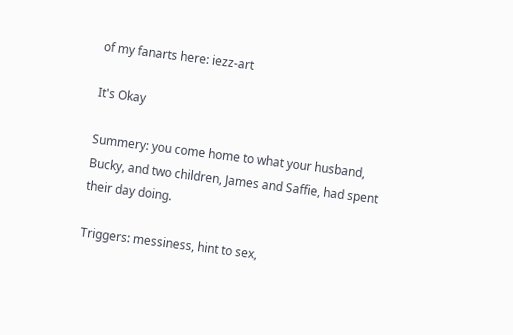of my fanarts here: iezz-art

It's Okay

Summery: you come home to what your husband, Bucky, and two children, James and Saffie, had spent their day doing.

Triggers: messiness, hint to sex,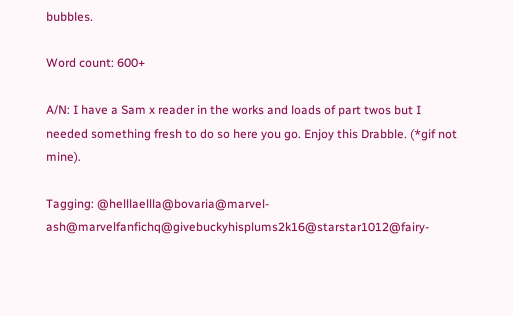bubbles.

Word count: 600+

A/N: I have a Sam x reader in the works and loads of part twos but I needed something fresh to do so here you go. Enjoy this Drabble. (*gif not mine).

Tagging: @helllaellla@bovaria@marvel-ash@marvelfanfichq@givebuckyhisplums2k16@starstar1012@fairy-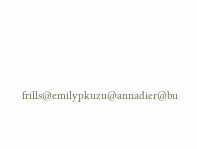frills@emilypkuzu@annadier@bu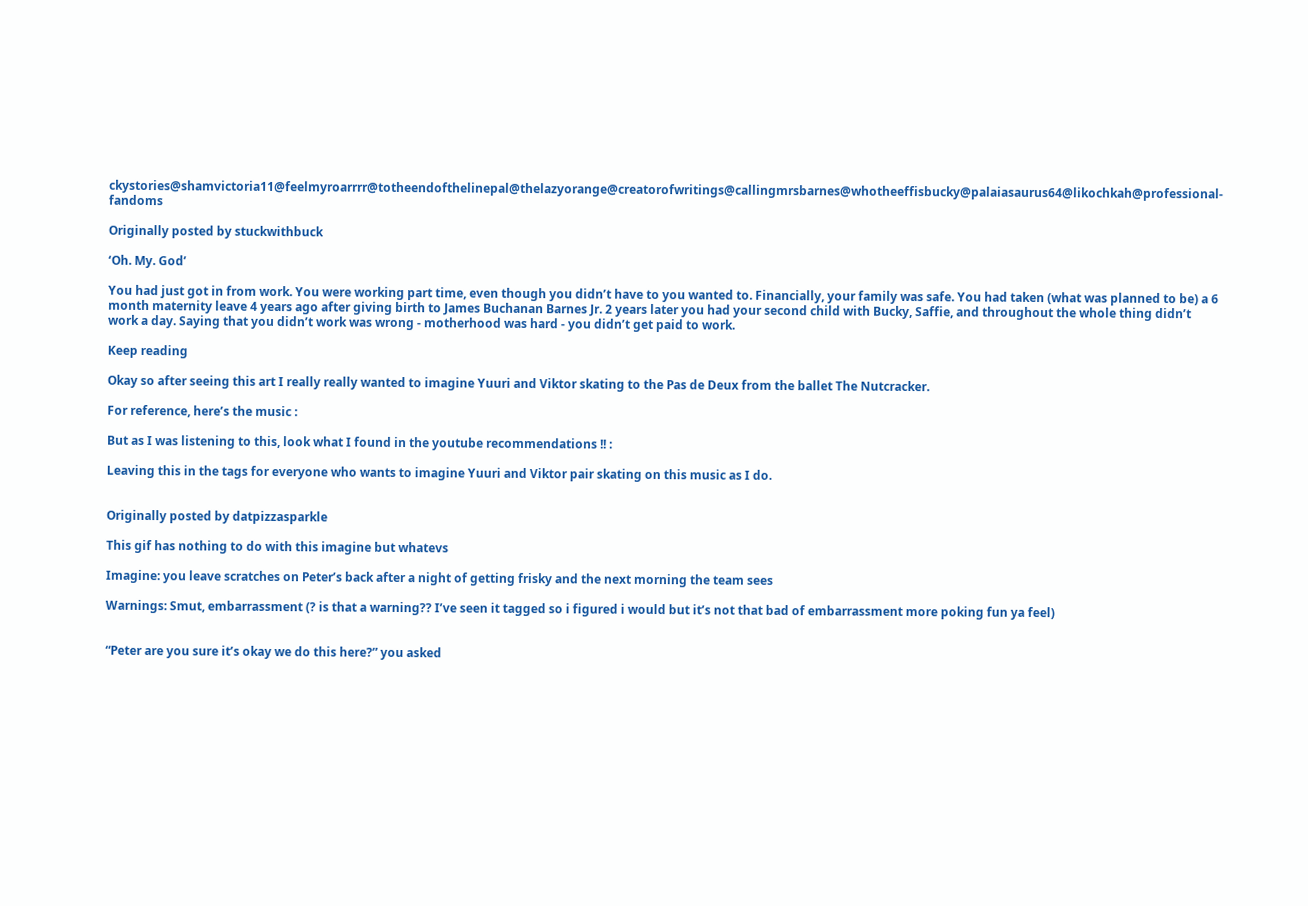ckystories@shamvictoria11@feelmyroarrrr@totheendofthelinepal@thelazyorange@creatorofwritings@callingmrsbarnes@whotheeffisbucky@palaiasaurus64@likochkah@professional-fandoms

Originally posted by stuckwithbuck

‘Oh. My. God’

You had just got in from work. You were working part time, even though you didn’t have to you wanted to. Financially, your family was safe. You had taken (what was planned to be) a 6 month maternity leave 4 years ago after giving birth to James Buchanan Barnes Jr. 2 years later you had your second child with Bucky, Saffie, and throughout the whole thing didn’t work a day. Saying that you didn’t work was wrong - motherhood was hard - you didn’t get paid to work.

Keep reading

Okay so after seeing this art I really really wanted to imagine Yuuri and Viktor skating to the Pas de Deux from the ballet The Nutcracker.

For reference, here’s the music :

But as I was listening to this, look what I found in the youtube recommendations !! :

Leaving this in the tags for everyone who wants to imagine Yuuri and Viktor pair skating on this music as I do.


Originally posted by datpizzasparkle

This gif has nothing to do with this imagine but whatevs

Imagine: you leave scratches on Peter’s back after a night of getting frisky and the next morning the team sees

Warnings: Smut, embarrassment (? is that a warning?? I’ve seen it tagged so i figured i would but it’s not that bad of embarrassment more poking fun ya feel)


“Peter are you sure it’s okay we do this here?” you asked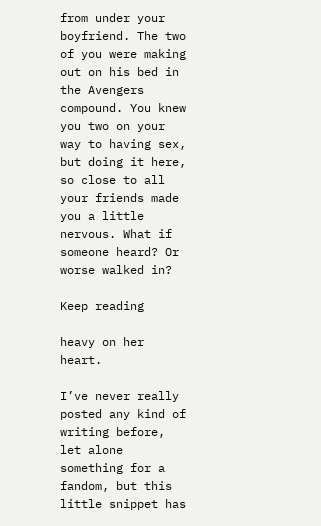from under your boyfriend. The two of you were making out on his bed in the Avengers compound. You knew you two on your way to having sex, but doing it here, so close to all your friends made you a little nervous. What if someone heard? Or worse walked in?

Keep reading

heavy on her heart.

I’ve never really posted any kind of writing before, let alone something for a fandom, but this little snippet has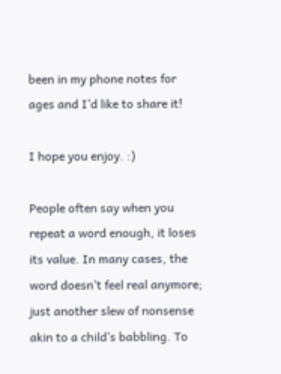been in my phone notes for ages and I’d like to share it!

I hope you enjoy. :)

People often say when you repeat a word enough, it loses its value. In many cases, the word doesn’t feel real anymore; just another slew of nonsense akin to a child’s babbling. To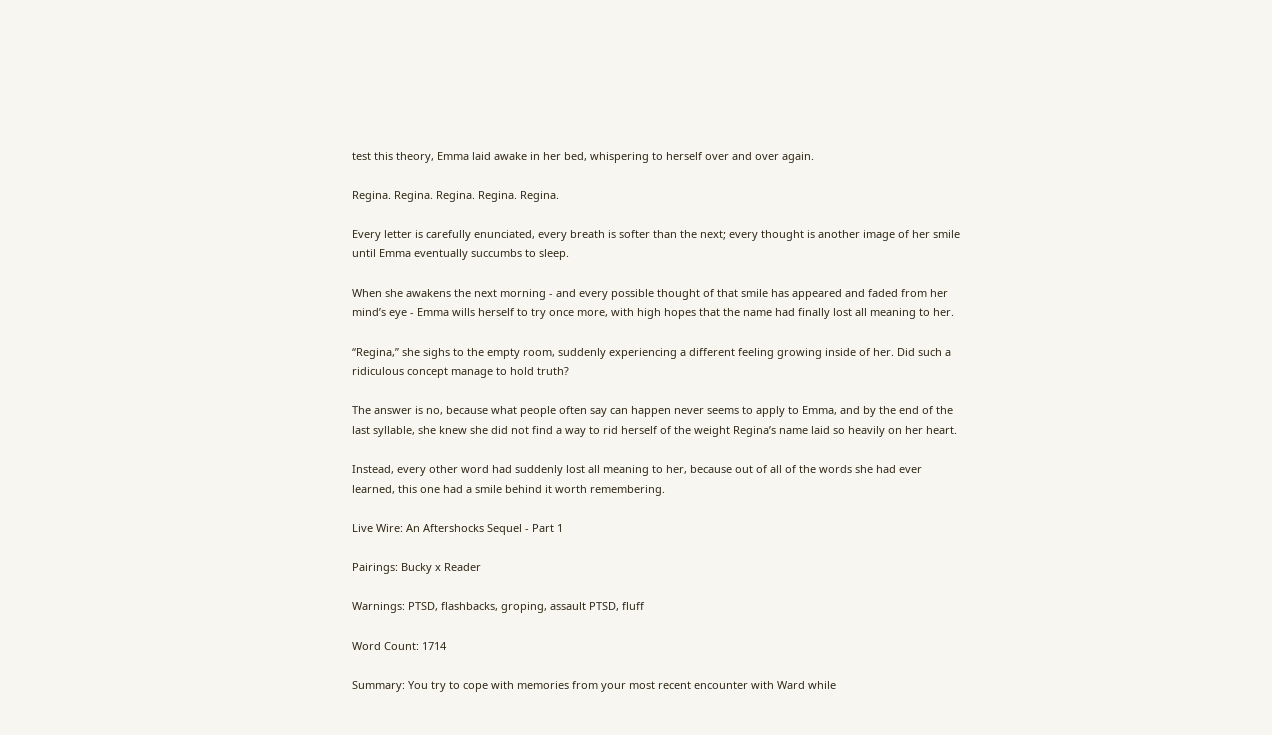test this theory, Emma laid awake in her bed, whispering to herself over and over again.

Regina. Regina. Regina. Regina. Regina.

Every letter is carefully enunciated, every breath is softer than the next; every thought is another image of her smile until Emma eventually succumbs to sleep.

When she awakens the next morning - and every possible thought of that smile has appeared and faded from her mind’s eye - Emma wills herself to try once more, with high hopes that the name had finally lost all meaning to her.

“Regina,” she sighs to the empty room, suddenly experiencing a different feeling growing inside of her. Did such a ridiculous concept manage to hold truth?

The answer is no, because what people often say can happen never seems to apply to Emma, and by the end of the last syllable, she knew she did not find a way to rid herself of the weight Regina’s name laid so heavily on her heart.

Instead, every other word had suddenly lost all meaning to her, because out of all of the words she had ever learned, this one had a smile behind it worth remembering.

Live Wire: An Aftershocks Sequel - Part 1

Pairings: Bucky x Reader

Warnings: PTSD, flashbacks, groping, assault PTSD, fluff

Word Count: 1714

Summary: You try to cope with memories from your most recent encounter with Ward while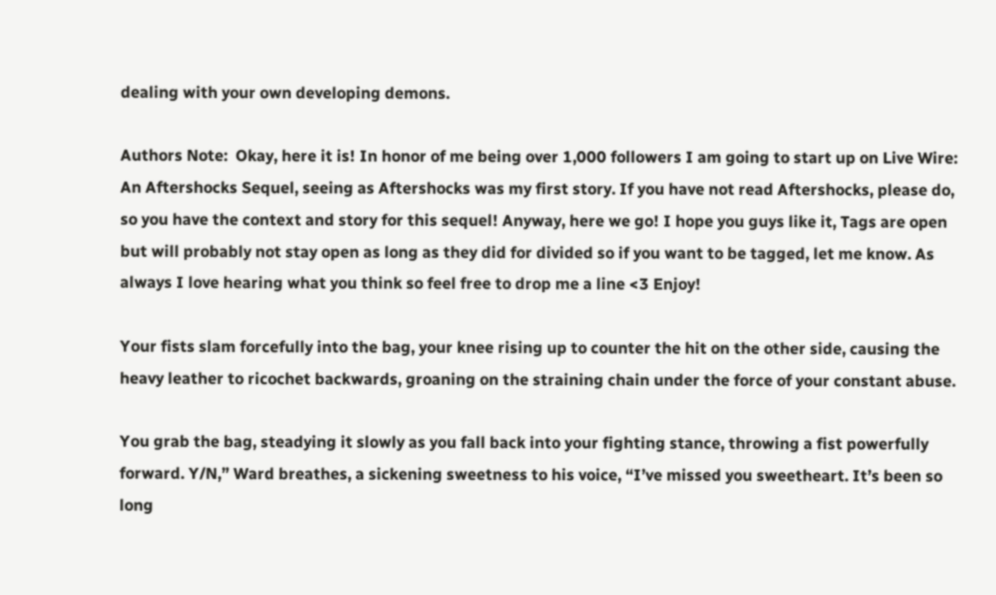dealing with your own developing demons.

Authors Note:  Okay, here it is! In honor of me being over 1,000 followers I am going to start up on Live Wire: An Aftershocks Sequel, seeing as Aftershocks was my first story. If you have not read Aftershocks, please do, so you have the context and story for this sequel! Anyway, here we go! I hope you guys like it, Tags are open but will probably not stay open as long as they did for divided so if you want to be tagged, let me know. As always I love hearing what you think so feel free to drop me a line <3 Enjoy!

Your fists slam forcefully into the bag, your knee rising up to counter the hit on the other side, causing the heavy leather to ricochet backwards, groaning on the straining chain under the force of your constant abuse.

You grab the bag, steadying it slowly as you fall back into your fighting stance, throwing a fist powerfully forward. Y/N,” Ward breathes, a sickening sweetness to his voice, “I’ve missed you sweetheart. It’s been so long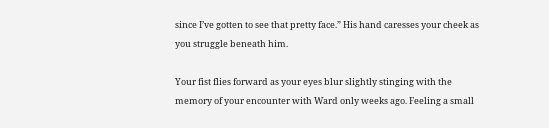since I’ve gotten to see that pretty face.” His hand caresses your cheek as you struggle beneath him.

Your fist flies forward as your eyes blur slightly stinging with the memory of your encounter with Ward only weeks ago. Feeling a small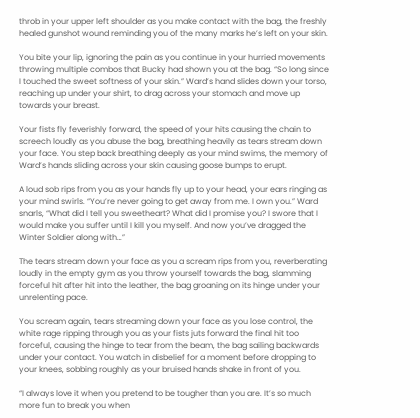throb in your upper left shoulder as you make contact with the bag, the freshly healed gunshot wound reminding you of the many marks he’s left on your skin.

You bite your lip, ignoring the pain as you continue in your hurried movements throwing multiple combos that Bucky had shown you at the bag. “So long since I touched the sweet softness of your skin.” Ward’s hand slides down your torso, reaching up under your shirt, to drag across your stomach and move up towards your breast.

Your fists fly feverishly forward, the speed of your hits causing the chain to screech loudly as you abuse the bag, breathing heavily as tears stream down your face. You step back breathing deeply as your mind swims, the memory of Ward’s hands sliding across your skin causing goose bumps to erupt.

A loud sob rips from you as your hands fly up to your head, your ears ringing as your mind swirls. “You’re never going to get away from me. I own you.” Ward snarls, “What did I tell you sweetheart? What did I promise you? I swore that I would make you suffer until I kill you myself. And now you’ve dragged the Winter Soldier along with…”

The tears stream down your face as you a scream rips from you, reverberating loudly in the empty gym as you throw yourself towards the bag, slamming forceful hit after hit into the leather, the bag groaning on its hinge under your unrelenting pace.

You scream again, tears streaming down your face as you lose control, the white rage ripping through you as your fists juts forward the final hit too forceful, causing the hinge to tear from the beam, the bag sailing backwards under your contact. You watch in disbelief for a moment before dropping to your knees, sobbing roughly as your bruised hands shake in front of you.

“I always love it when you pretend to be tougher than you are. It’s so much more fun to break you when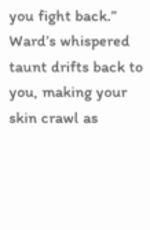you fight back.” Ward’s whispered taunt drifts back to you, making your skin crawl as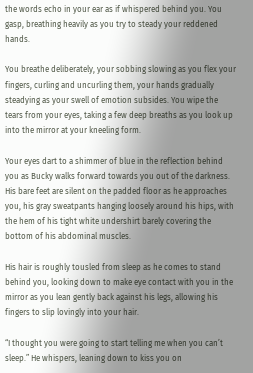the words echo in your ear as if whispered behind you. You gasp, breathing heavily as you try to steady your reddened hands.

You breathe deliberately, your sobbing slowing as you flex your fingers, curling and uncurling them, your hands gradually steadying as your swell of emotion subsides. You wipe the tears from your eyes, taking a few deep breaths as you look up into the mirror at your kneeling form.

Your eyes dart to a shimmer of blue in the reflection behind you as Bucky walks forward towards you out of the darkness. His bare feet are silent on the padded floor as he approaches you, his gray sweatpants hanging loosely around his hips, with the hem of his tight white undershirt barely covering the bottom of his abdominal muscles.

His hair is roughly tousled from sleep as he comes to stand behind you, looking down to make eye contact with you in the mirror as you lean gently back against his legs, allowing his fingers to slip lovingly into your hair.

“I thought you were going to start telling me when you can’t sleep.” He whispers, leaning down to kiss you on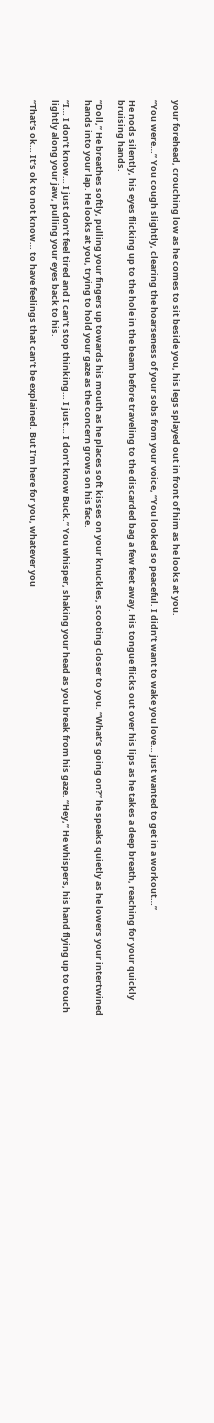your forehead, crouching low as he comes to sit beside you, his legs splayed out in front of him as he looks at you.

“You were…” You cough slightly, clearing the hoarseness of your sobs from your voice, “You looked so peaceful. I didn’t want to wake you love… just wanted to get in a workout…”

He nods silently, his eyes flicking up to the hole in the beam before traveling to the discarded bag a few feet away. His tongue flicks out over his lips as he takes a deep breath, reaching for your quickly bruising hands.

“Doll,” He breathes softly, pulling your fingers up towards his mouth as he places soft kisses on your knuckles, scooting closer to you. “What’s going on?” he speaks quietly as he lowers your intertwined hands into your lap. He looks at you, trying to hold your gaze as the concern grows on his face.

“I… I don’t know… I just don’t feel tired and I can’t stop thinking… I just… I don’t know Buck.” You whisper, shaking your head as you break from his gaze. “Hey,” He whispers, his hand flying up to touch lightly along your jaw, pulling your eyes back to his.

“That’s ok… It’s ok to not know… to have feelings that can’t be explained. But I’m here for you, whatever you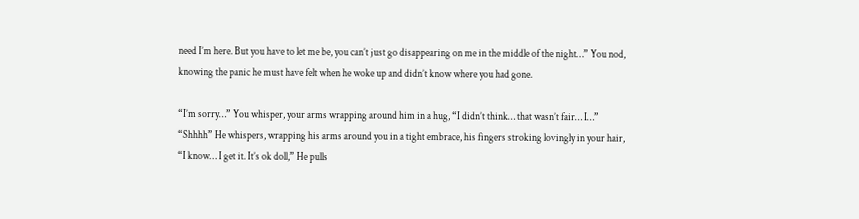need I’m here. But you have to let me be, you can’t just go disappearing on me in the middle of the night…” You nod, knowing the panic he must have felt when he woke up and didn’t know where you had gone.

“I’m sorry…” You whisper, your arms wrapping around him in a hug, “I didn’t think… that wasn’t fair… I…” “Shhhh” He whispers, wrapping his arms around you in a tight embrace, his fingers stroking lovingly in your hair, “I know… I get it. It’s ok doll,” He pulls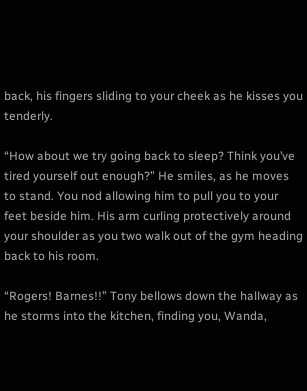back, his fingers sliding to your cheek as he kisses you tenderly.

“How about we try going back to sleep? Think you’ve tired yourself out enough?” He smiles, as he moves to stand. You nod allowing him to pull you to your feet beside him. His arm curling protectively around your shoulder as you two walk out of the gym heading back to his room.

“Rogers! Barnes!!” Tony bellows down the hallway as he storms into the kitchen, finding you, Wanda,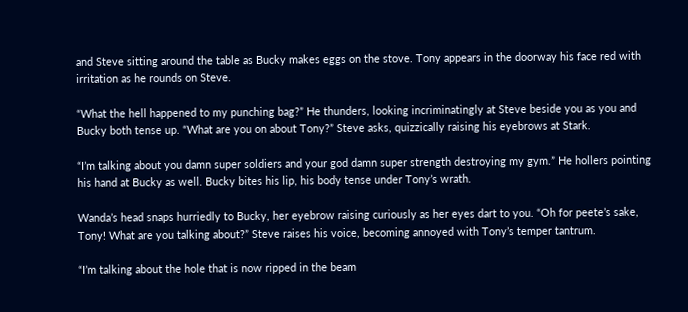and Steve sitting around the table as Bucky makes eggs on the stove. Tony appears in the doorway his face red with irritation as he rounds on Steve.

“What the hell happened to my punching bag?” He thunders, looking incriminatingly at Steve beside you as you and Bucky both tense up. “What are you on about Tony?” Steve asks, quizzically raising his eyebrows at Stark.

“I’m talking about you damn super soldiers and your god damn super strength destroying my gym.” He hollers pointing his hand at Bucky as well. Bucky bites his lip, his body tense under Tony’s wrath.

Wanda’s head snaps hurriedly to Bucky, her eyebrow raising curiously as her eyes dart to you. “Oh for peete’s sake, Tony! What are you talking about?” Steve raises his voice, becoming annoyed with Tony’s temper tantrum.

“I’m talking about the hole that is now ripped in the beam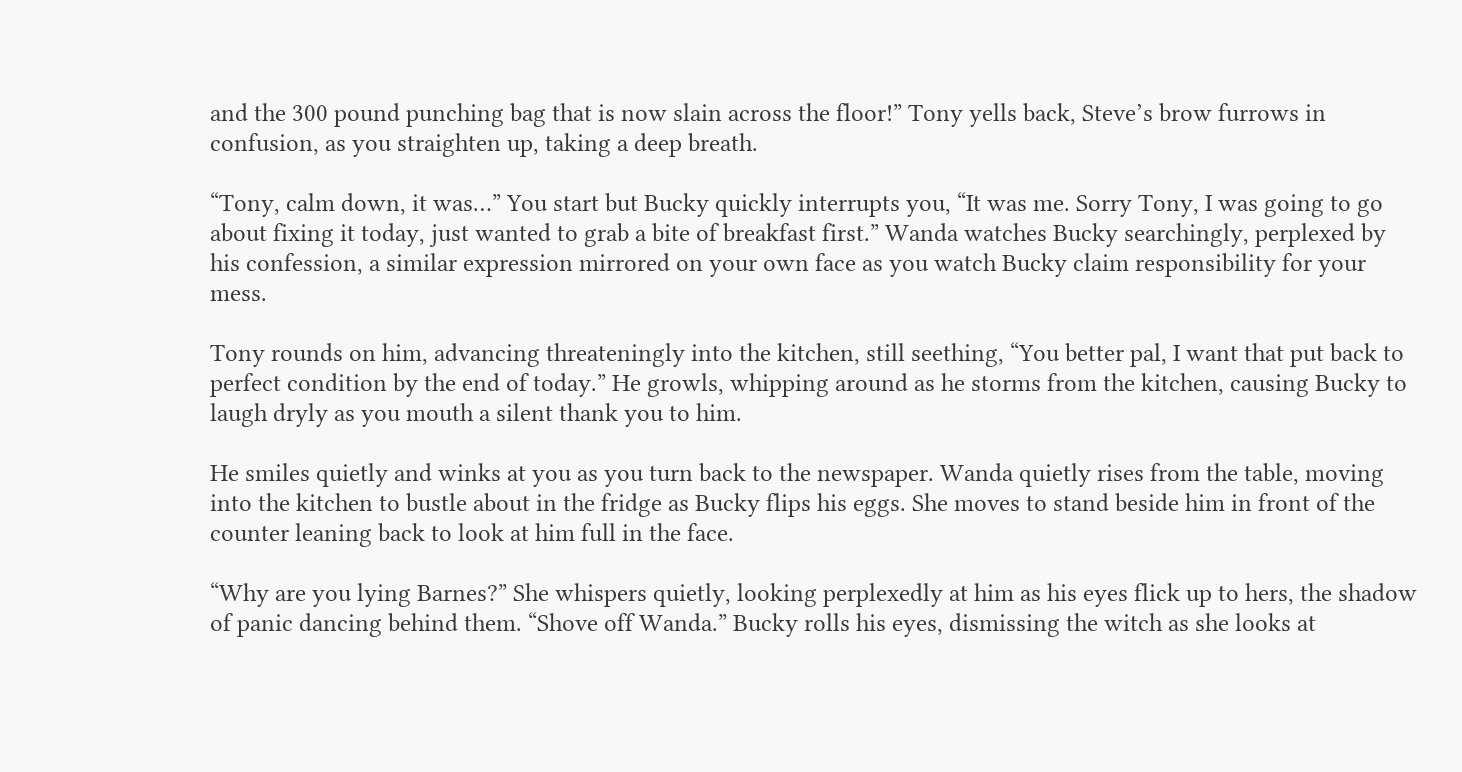and the 300 pound punching bag that is now slain across the floor!” Tony yells back, Steve’s brow furrows in confusion, as you straighten up, taking a deep breath.

“Tony, calm down, it was…” You start but Bucky quickly interrupts you, “It was me. Sorry Tony, I was going to go about fixing it today, just wanted to grab a bite of breakfast first.” Wanda watches Bucky searchingly, perplexed by his confession, a similar expression mirrored on your own face as you watch Bucky claim responsibility for your mess.

Tony rounds on him, advancing threateningly into the kitchen, still seething, “You better pal, I want that put back to perfect condition by the end of today.” He growls, whipping around as he storms from the kitchen, causing Bucky to laugh dryly as you mouth a silent thank you to him.

He smiles quietly and winks at you as you turn back to the newspaper. Wanda quietly rises from the table, moving into the kitchen to bustle about in the fridge as Bucky flips his eggs. She moves to stand beside him in front of the counter leaning back to look at him full in the face.

“Why are you lying Barnes?” She whispers quietly, looking perplexedly at him as his eyes flick up to hers, the shadow of panic dancing behind them. “Shove off Wanda.” Bucky rolls his eyes, dismissing the witch as she looks at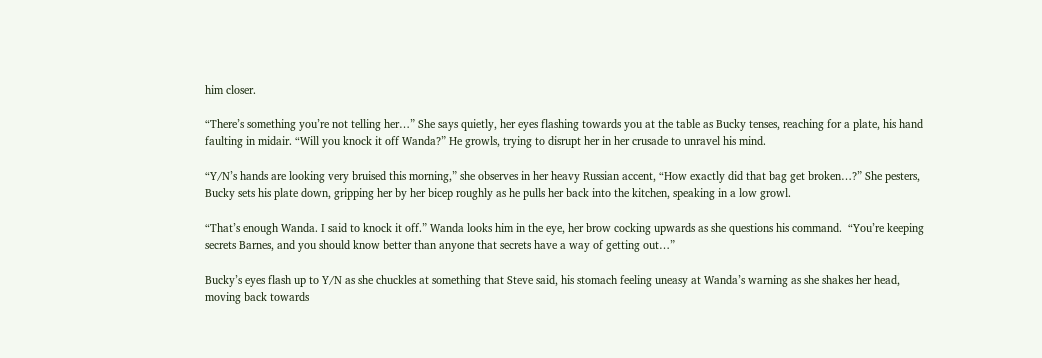him closer.

“There’s something you’re not telling her…” She says quietly, her eyes flashing towards you at the table as Bucky tenses, reaching for a plate, his hand faulting in midair. “Will you knock it off Wanda?” He growls, trying to disrupt her in her crusade to unravel his mind.

“Y/N’s hands are looking very bruised this morning,” she observes in her heavy Russian accent, “How exactly did that bag get broken…?” She pesters, Bucky sets his plate down, gripping her by her bicep roughly as he pulls her back into the kitchen, speaking in a low growl.

“That’s enough Wanda. I said to knock it off.” Wanda looks him in the eye, her brow cocking upwards as she questions his command.  “You’re keeping secrets Barnes, and you should know better than anyone that secrets have a way of getting out…”

Bucky’s eyes flash up to Y/N as she chuckles at something that Steve said, his stomach feeling uneasy at Wanda’s warning as she shakes her head, moving back towards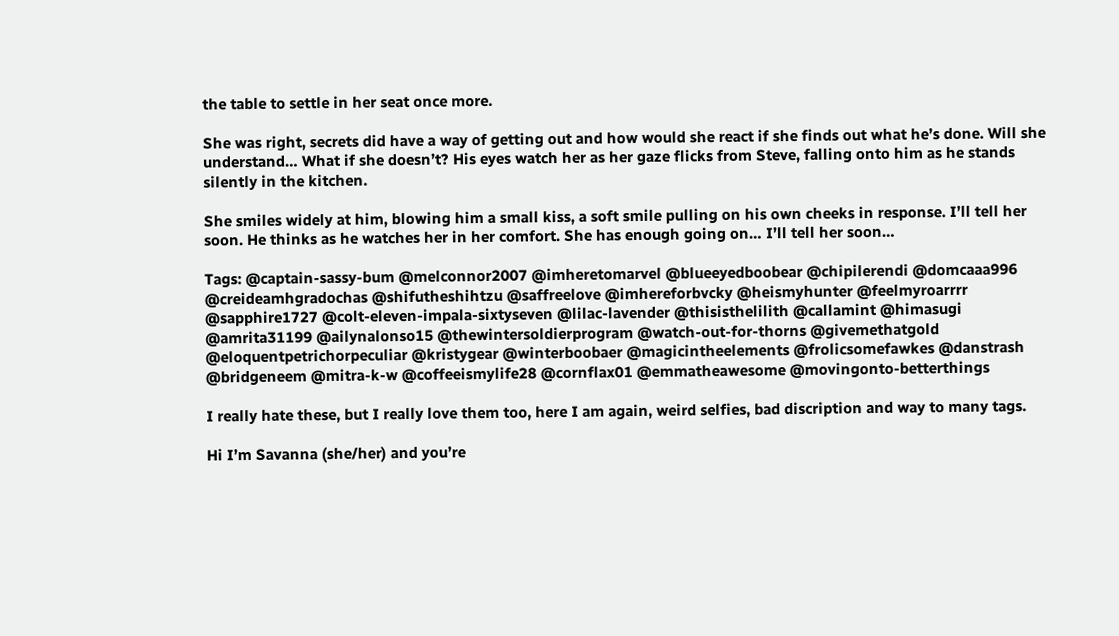the table to settle in her seat once more.

She was right, secrets did have a way of getting out and how would she react if she finds out what he’s done. Will she understand… What if she doesn’t? His eyes watch her as her gaze flicks from Steve, falling onto him as he stands silently in the kitchen.

She smiles widely at him, blowing him a small kiss, a soft smile pulling on his own cheeks in response. I’ll tell her soon. He thinks as he watches her in her comfort. She has enough going on… I’ll tell her soon…

Tags: @captain-sassy-bum @melconnor2007 @imheretomarvel @blueeyedboobear @chipilerendi @domcaaa996 @creideamhgradochas @shifutheshihtzu @saffreelove @imhereforbvcky @heismyhunter @feelmyroarrrr @sapphire1727 @colt-eleven-impala-sixtyseven @lilac-lavender @thisisthelilith @callamint @himasugi @amrita31199 @ailynalonso15 @thewintersoldierprogram @watch-out-for-thorns @givemethatgold @eloquentpetrichorpeculiar @kristygear @winterboobaer @magicintheelements @frolicsomefawkes @danstrash @bridgeneem @mitra-k-w @coffeeismylife28 @cornflax01 @emmatheawesome @movingonto-betterthings

I really hate these, but I really love them too, here I am again, weird selfies, bad discription and way to many tags.

Hi I’m Savanna (she/her) and you’re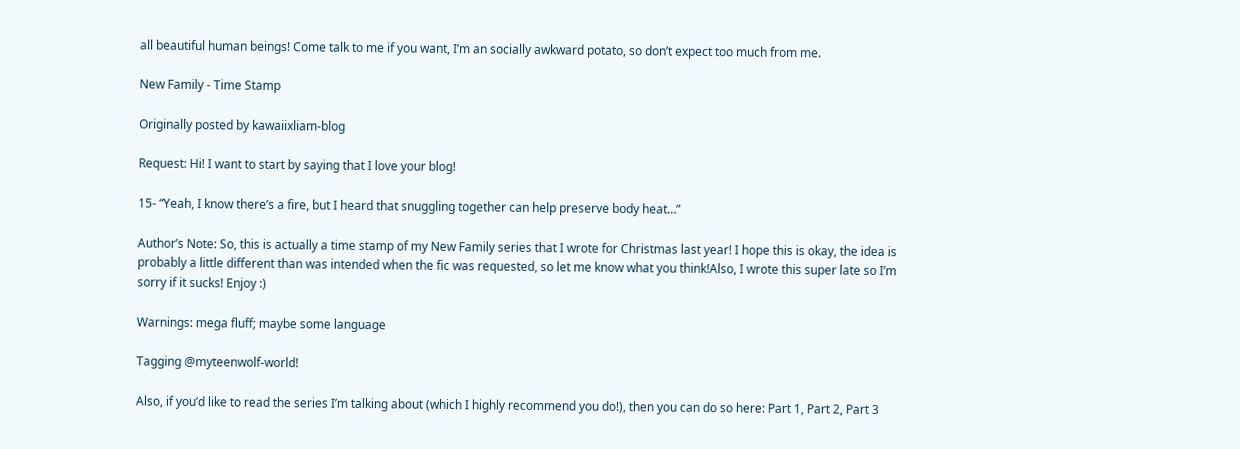all beautiful human beings! Come talk to me if you want, I’m an socially awkward potato, so don’t expect too much from me.

New Family - Time Stamp

Originally posted by kawaiixliam-blog

Request: Hi! I want to start by saying that I love your blog!

15- “Yeah, I know there’s a fire, but I heard that snuggling together can help preserve body heat…”

Author’s Note: So, this is actually a time stamp of my New Family series that I wrote for Christmas last year! I hope this is okay, the idea is probably a little different than was intended when the fic was requested, so let me know what you think!Also, I wrote this super late so I’m sorry if it sucks! Enjoy :)

Warnings: mega fluff; maybe some language

Tagging @myteenwolf-world!

Also, if you’d like to read the series I’m talking about (which I highly recommend you do!), then you can do so here: Part 1, Part 2, Part 3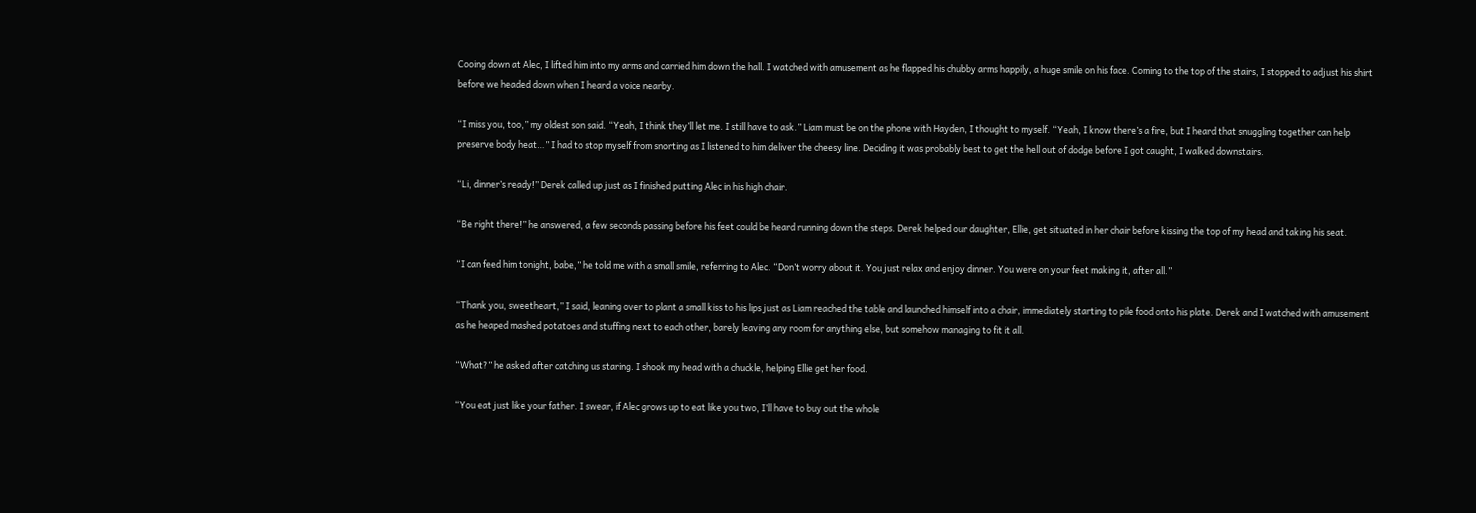Cooing down at Alec, I lifted him into my arms and carried him down the hall. I watched with amusement as he flapped his chubby arms happily, a huge smile on his face. Coming to the top of the stairs, I stopped to adjust his shirt before we headed down when I heard a voice nearby.

“I miss you, too,” my oldest son said. “Yeah, I think they’ll let me. I still have to ask.” Liam must be on the phone with Hayden, I thought to myself. “Yeah, I know there’s a fire, but I heard that snuggling together can help preserve body heat…” I had to stop myself from snorting as I listened to him deliver the cheesy line. Deciding it was probably best to get the hell out of dodge before I got caught, I walked downstairs.

“Li, dinner’s ready!” Derek called up just as I finished putting Alec in his high chair.

“Be right there!” he answered, a few seconds passing before his feet could be heard running down the steps. Derek helped our daughter, Ellie, get situated in her chair before kissing the top of my head and taking his seat.

“I can feed him tonight, babe,” he told me with a small smile, referring to Alec. “Don’t worry about it. You just relax and enjoy dinner. You were on your feet making it, after all.”

“Thank you, sweetheart,” I said, leaning over to plant a small kiss to his lips just as Liam reached the table and launched himself into a chair, immediately starting to pile food onto his plate. Derek and I watched with amusement as he heaped mashed potatoes and stuffing next to each other, barely leaving any room for anything else, but somehow managing to fit it all.

“What?” he asked after catching us staring. I shook my head with a chuckle, helping Ellie get her food.

“You eat just like your father. I swear, if Alec grows up to eat like you two, I’ll have to buy out the whole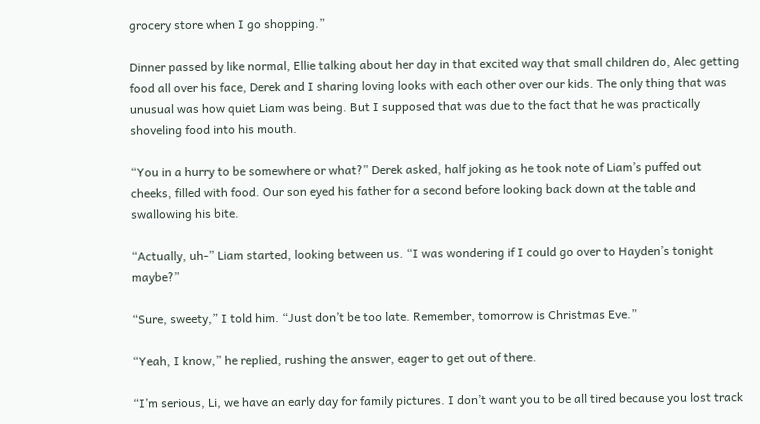grocery store when I go shopping.”

Dinner passed by like normal, Ellie talking about her day in that excited way that small children do, Alec getting food all over his face, Derek and I sharing loving looks with each other over our kids. The only thing that was unusual was how quiet Liam was being. But I supposed that was due to the fact that he was practically shoveling food into his mouth.

“You in a hurry to be somewhere or what?” Derek asked, half joking as he took note of Liam’s puffed out cheeks, filled with food. Our son eyed his father for a second before looking back down at the table and swallowing his bite.

“Actually, uh-” Liam started, looking between us. “I was wondering if I could go over to Hayden’s tonight maybe?”

“Sure, sweety,” I told him. “Just don’t be too late. Remember, tomorrow is Christmas Eve.”

“Yeah, I know,” he replied, rushing the answer, eager to get out of there.

“I’m serious, Li, we have an early day for family pictures. I don’t want you to be all tired because you lost track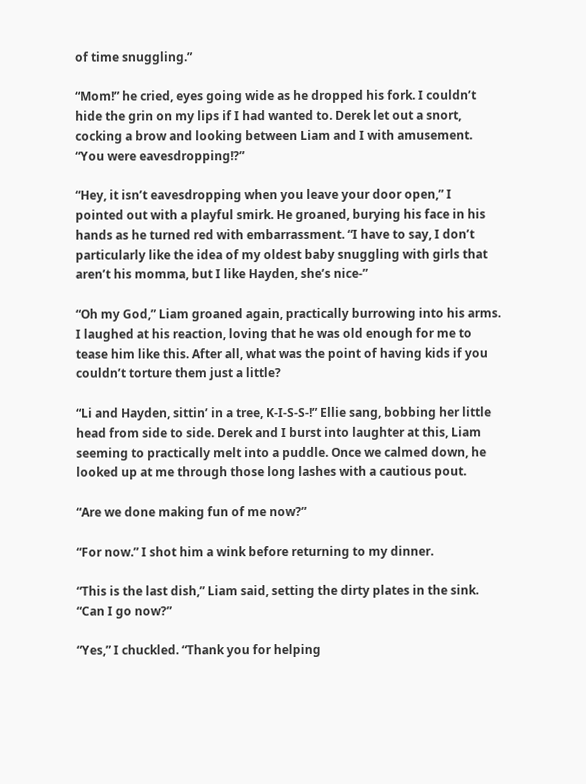of time snuggling.”

“Mom!” he cried, eyes going wide as he dropped his fork. I couldn’t hide the grin on my lips if I had wanted to. Derek let out a snort, cocking a brow and looking between Liam and I with amusement. “You were eavesdropping!?”

“Hey, it isn’t eavesdropping when you leave your door open,” I pointed out with a playful smirk. He groaned, burying his face in his hands as he turned red with embarrassment. “I have to say, I don’t particularly like the idea of my oldest baby snuggling with girls that aren’t his momma, but I like Hayden, she’s nice-”

“Oh my God,” Liam groaned again, practically burrowing into his arms. I laughed at his reaction, loving that he was old enough for me to tease him like this. After all, what was the point of having kids if you couldn’t torture them just a little?

“Li and Hayden, sittin’ in a tree, K-I-S-S-!” Ellie sang, bobbing her little head from side to side. Derek and I burst into laughter at this, Liam seeming to practically melt into a puddle. Once we calmed down, he looked up at me through those long lashes with a cautious pout.

“Are we done making fun of me now?”

“For now.” I shot him a wink before returning to my dinner.

“This is the last dish,” Liam said, setting the dirty plates in the sink. “Can I go now?”

“Yes,” I chuckled. “Thank you for helping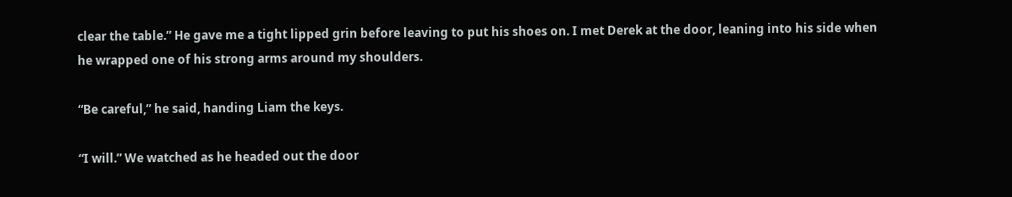clear the table.” He gave me a tight lipped grin before leaving to put his shoes on. I met Derek at the door, leaning into his side when he wrapped one of his strong arms around my shoulders.

“Be careful,” he said, handing Liam the keys.

“I will.” We watched as he headed out the door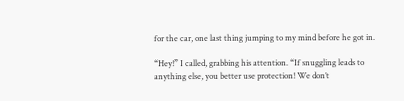for the car, one last thing jumping to my mind before he got in.

“Hey!” I called, grabbing his attention. “If snuggling leads to anything else, you better use protection! We don’t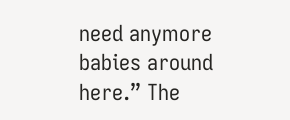need anymore babies around here.” The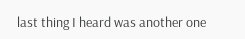last thing I heard was another one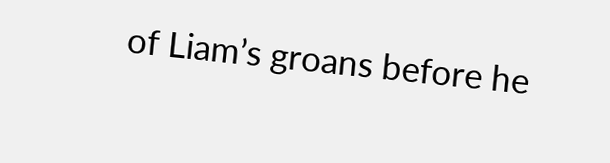of Liam’s groans before he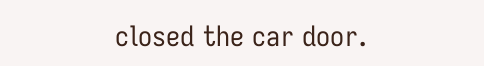closed the car door.